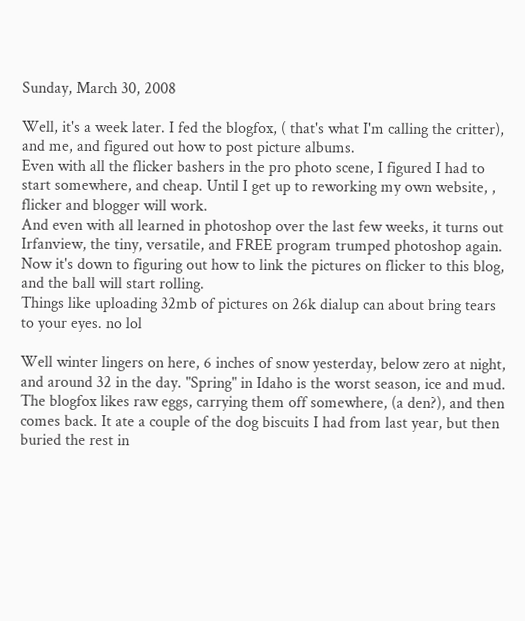Sunday, March 30, 2008

Well, it's a week later. I fed the blogfox, ( that's what I'm calling the critter), and me, and figured out how to post picture albums.
Even with all the flicker bashers in the pro photo scene, I figured I had to start somewhere, and cheap. Until I get up to reworking my own website, , flicker and blogger will work.
And even with all learned in photoshop over the last few weeks, it turns out Irfanview, the tiny, versatile, and FREE program trumped photoshop again.
Now it's down to figuring out how to link the pictures on flicker to this blog, and the ball will start rolling.
Things like uploading 32mb of pictures on 26k dialup can about bring tears to your eyes. no lol

Well winter lingers on here, 6 inches of snow yesterday, below zero at night, and around 32 in the day. "Spring" in Idaho is the worst season, ice and mud.
The blogfox likes raw eggs, carrying them off somewhere, (a den?), and then comes back. It ate a couple of the dog biscuits I had from last year, but then buried the rest in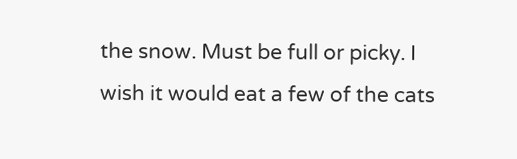the snow. Must be full or picky. I wish it would eat a few of the cats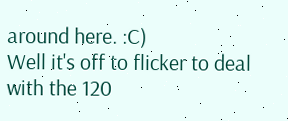around here. :C)
Well it's off to flicker to deal with the 120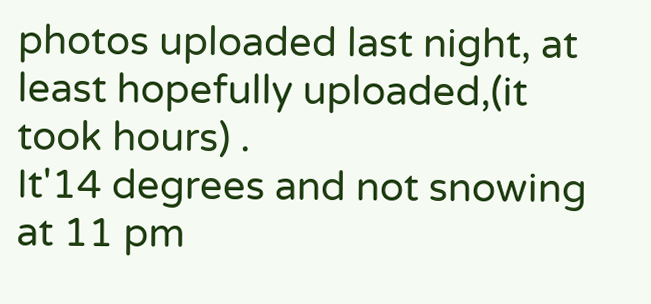photos uploaded last night, at least hopefully uploaded,(it took hours) .
It'14 degrees and not snowing at 11 pm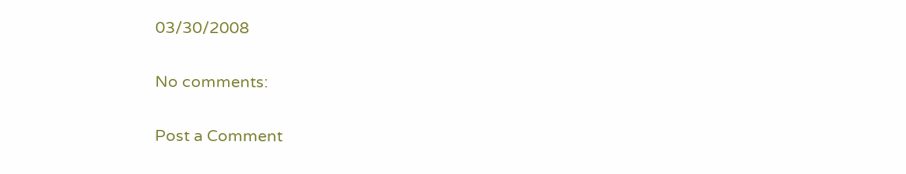03/30/2008

No comments:

Post a Comment